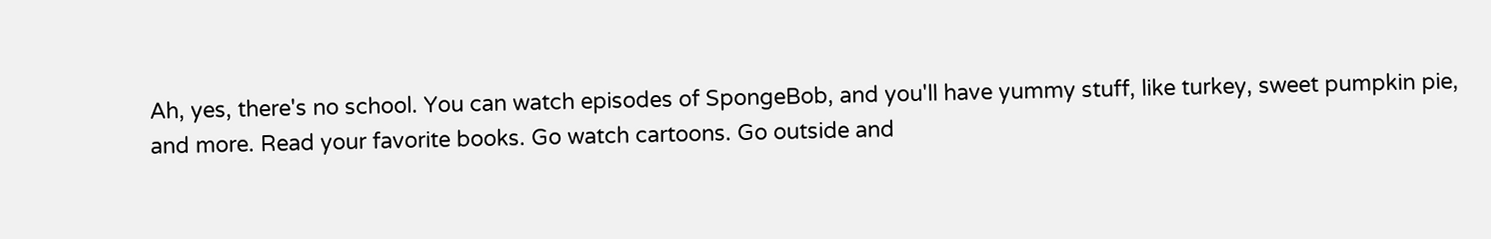Ah, yes, there's no school. You can watch episodes of SpongeBob, and you'll have yummy stuff, like turkey, sweet pumpkin pie, and more. Read your favorite books. Go watch cartoons. Go outside and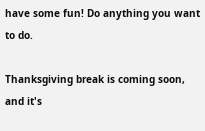have some fun! Do anything you want to do.

Thanksgiving break is coming soon, and it's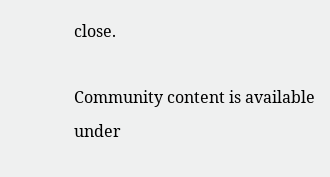close.

Community content is available under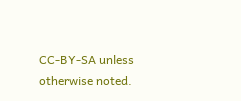CC-BY-SA unless otherwise noted.